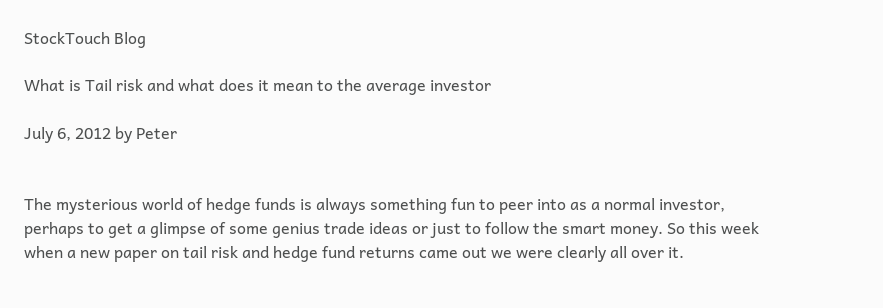StockTouch Blog

What is Tail risk and what does it mean to the average investor

July 6, 2012 by Peter


The mysterious world of hedge funds is always something fun to peer into as a normal investor, perhaps to get a glimpse of some genius trade ideas or just to follow the smart money. So this week when a new paper on tail risk and hedge fund returns came out we were clearly all over it.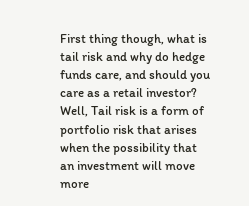First thing though, what is tail risk and why do hedge funds care, and should you care as a retail investor? Well, Tail risk is a form of portfolio risk that arises when the possibility that an investment will move more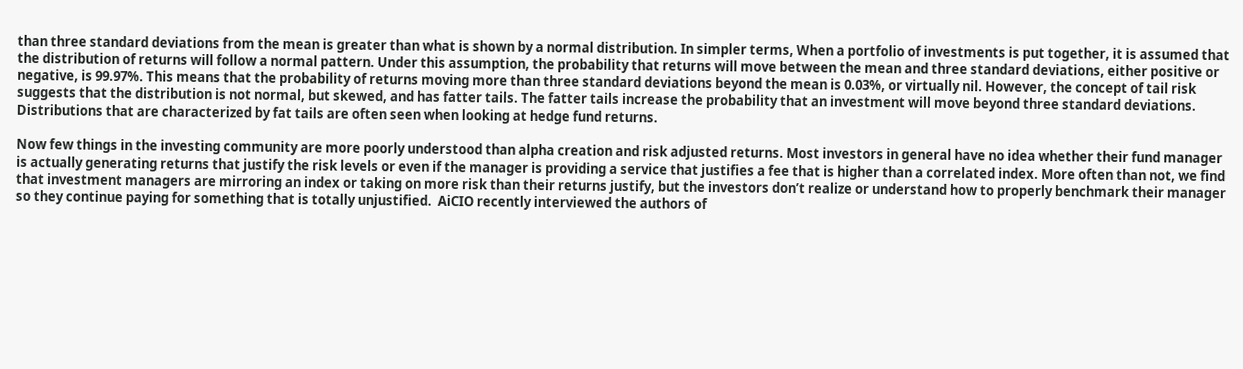than three standard deviations from the mean is greater than what is shown by a normal distribution. In simpler terms, When a portfolio of investments is put together, it is assumed that the distribution of returns will follow a normal pattern. Under this assumption, the probability that returns will move between the mean and three standard deviations, either positive or negative, is 99.97%. This means that the probability of returns moving more than three standard deviations beyond the mean is 0.03%, or virtually nil. However, the concept of tail risk suggests that the distribution is not normal, but skewed, and has fatter tails. The fatter tails increase the probability that an investment will move beyond three standard deviations. Distributions that are characterized by fat tails are often seen when looking at hedge fund returns.

Now few things in the investing community are more poorly understood than alpha creation and risk adjusted returns. Most investors in general have no idea whether their fund manager is actually generating returns that justify the risk levels or even if the manager is providing a service that justifies a fee that is higher than a correlated index. More often than not, we find that investment managers are mirroring an index or taking on more risk than their returns justify, but the investors don’t realize or understand how to properly benchmark their manager so they continue paying for something that is totally unjustified.  AiCIO recently interviewed the authors of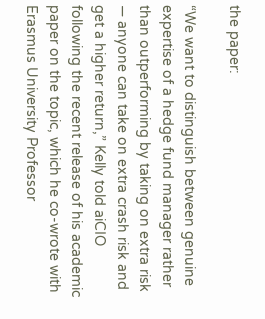the paper:

“We want to distinguish between genuine expertise of a hedge fund manager rather than outperforming by taking on extra risk — anyone can take on extra crash risk and get a higher return,” Kelly told aiCIO following the recent release of his academic paper on the topic, which he co-wrote with Erasmus University Professor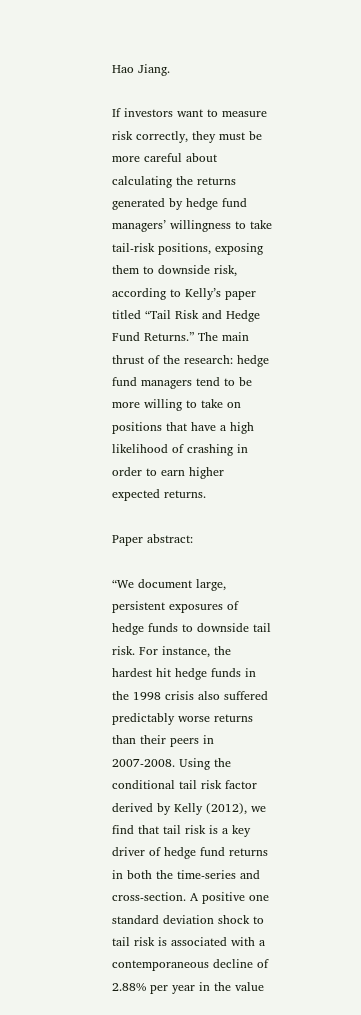Hao Jiang.

If investors want to measure risk correctly, they must be more careful about calculating the returns generated by hedge fund managers’ willingness to take tail-risk positions, exposing them to downside risk, according to Kelly’s paper titled “Tail Risk and Hedge Fund Returns.” The main thrust of the research: hedge fund managers tend to be more willing to take on positions that have a high likelihood of crashing in order to earn higher expected returns.

Paper abstract:

“We document large, persistent exposures of hedge funds to downside tail risk. For instance, the hardest hit hedge funds in the 1998 crisis also suffered predictably worse returns than their peers in 2007-2008. Using the conditional tail risk factor derived by Kelly (2012), we find that tail risk is a key driver of hedge fund returns in both the time-series and cross-section. A positive one standard deviation shock to tail risk is associated with a contemporaneous decline of 2.88% per year in the value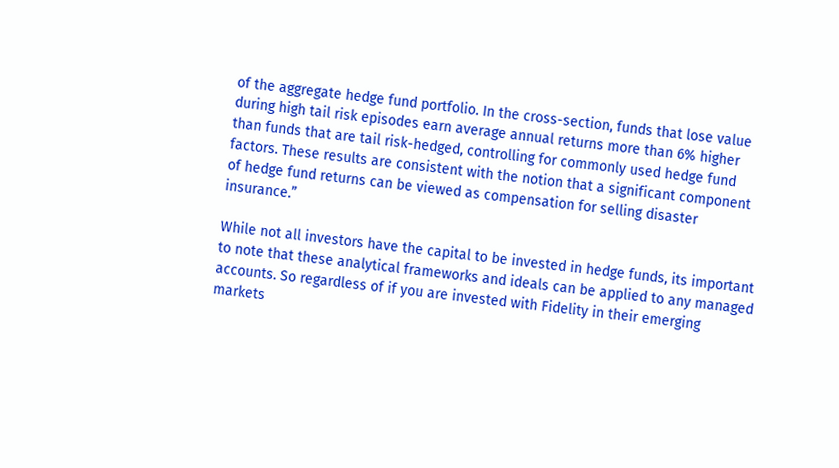of the aggregate hedge fund portfolio. In the cross-section, funds that lose value during high tail risk episodes earn average annual returns more than 6% higher than funds that are tail risk-hedged, controlling for commonly used hedge fund factors. These results are consistent with the notion that a significant component of hedge fund returns can be viewed as compensation for selling disaster insurance.”

While not all investors have the capital to be invested in hedge funds, its important to note that these analytical frameworks and ideals can be applied to any managed accounts. So regardless of if you are invested with Fidelity in their emerging markets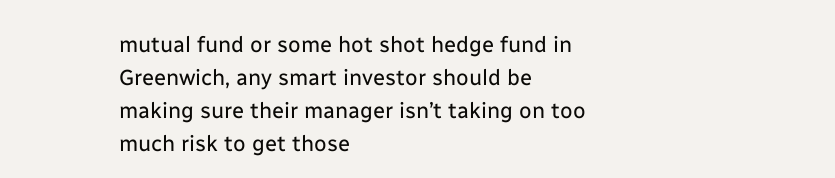mutual fund or some hot shot hedge fund in Greenwich, any smart investor should be making sure their manager isn’t taking on too much risk to get those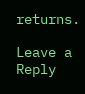returns.

Leave a Reply